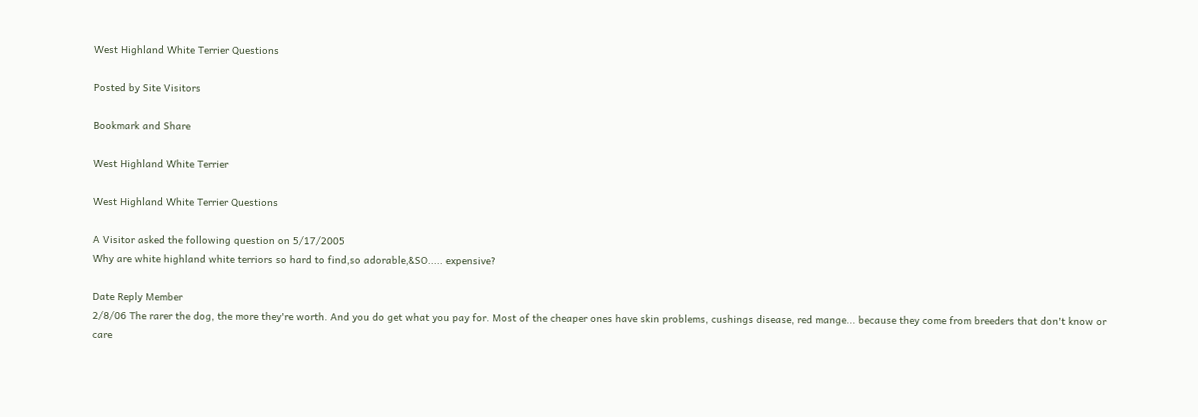West Highland White Terrier Questions

Posted by Site Visitors

Bookmark and Share

West Highland White Terrier

West Highland White Terrier Questions

A Visitor asked the following question on 5/17/2005
Why are white highland white terriors so hard to find,so adorable,&SO..... expensive?

Date Reply Member
2/8/06 The rarer the dog, the more they're worth. And you do get what you pay for. Most of the cheaper ones have skin problems, cushings disease, red mange... because they come from breeders that don't know or care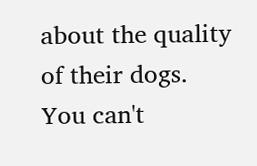about the quality of their dogs. You can't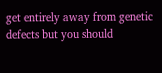get entirely away from genetic defects but you should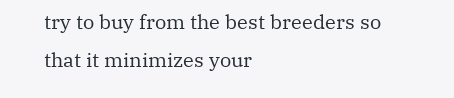try to buy from the best breeders so that it minimizes your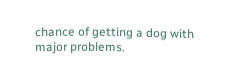chance of getting a dog with major problems.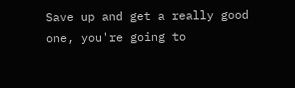Save up and get a really good one, you're going to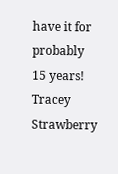have it for probably 15 years! Tracey
Strawberry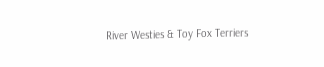River Westies & Toy Fox Terriers